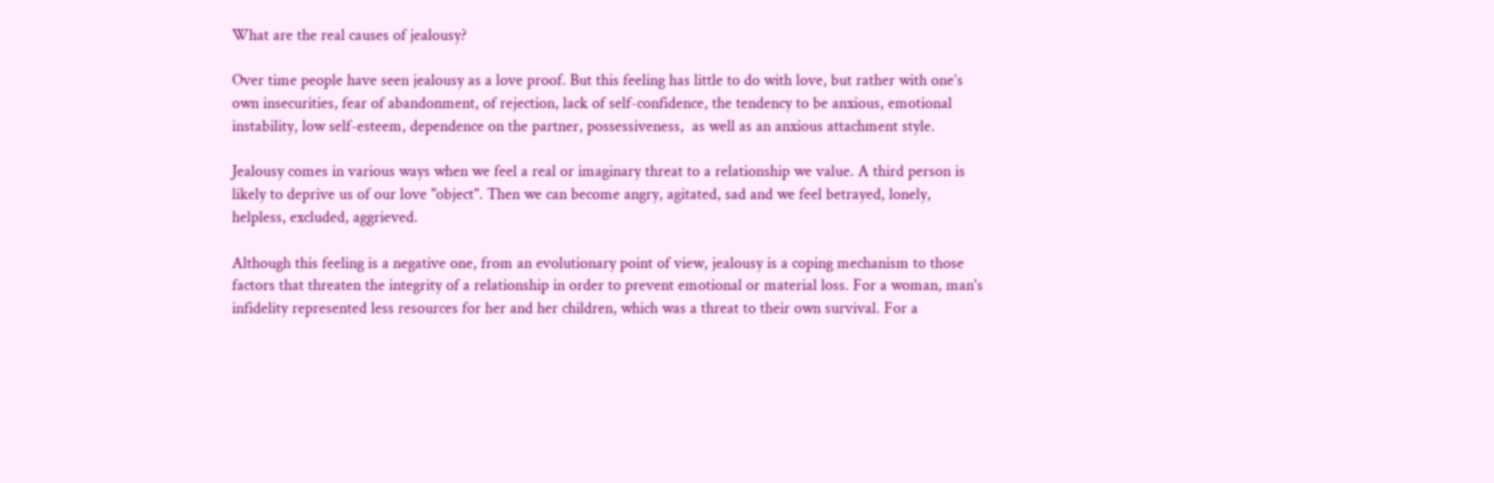What are the real causes of jealousy?

Over time people have seen jealousy as a love proof. But this feeling has little to do with love, but rather with one’s own insecurities, fear of abandonment, of rejection, lack of self-confidence, the tendency to be anxious, emotional instability, low self-esteem, dependence on the partner, possessiveness,  as well as an anxious attachment style.

Jealousy comes in various ways when we feel a real or imaginary threat to a relationship we value. A third person is likely to deprive us of our love "object". Then we can become angry, agitated, sad and we feel betrayed, lonely, helpless, excluded, aggrieved.

Although this feeling is a negative one, from an evolutionary point of view, jealousy is a coping mechanism to those factors that threaten the integrity of a relationship in order to prevent emotional or material loss. For a woman, man's infidelity represented less resources for her and her children, which was a threat to their own survival. For a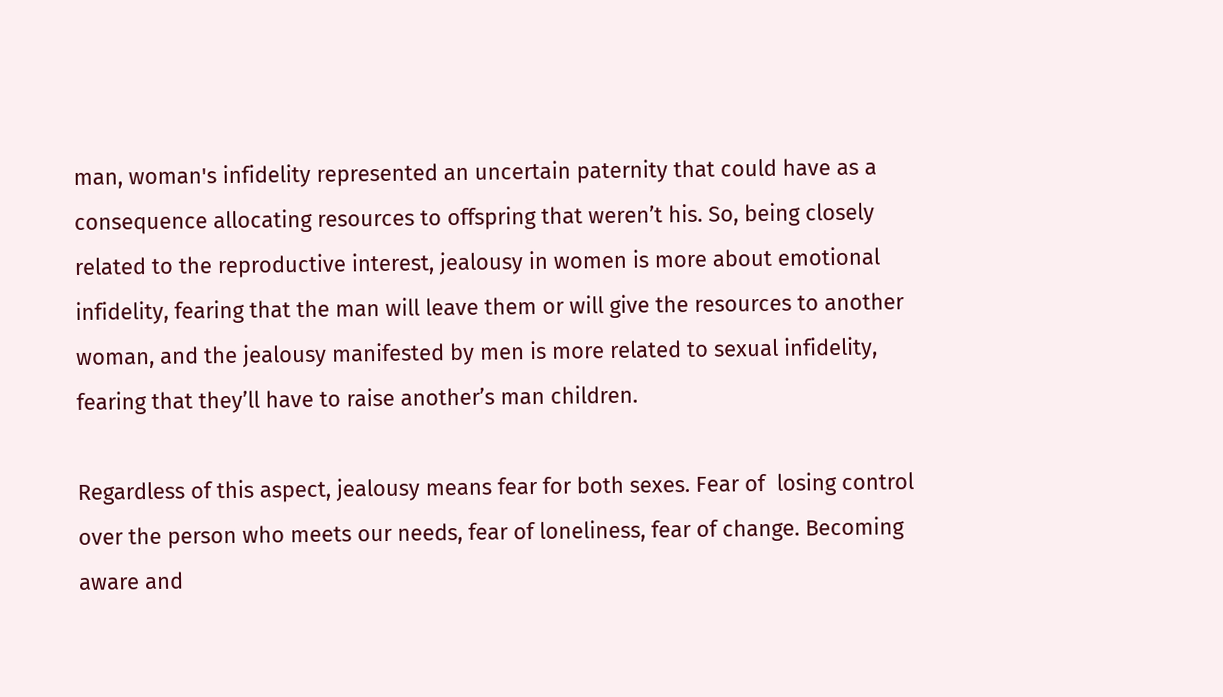man, woman's infidelity represented an uncertain paternity that could have as a consequence allocating resources to offspring that weren’t his. So, being closely related to the reproductive interest, jealousy in women is more about emotional infidelity, fearing that the man will leave them or will give the resources to another woman, and the jealousy manifested by men is more related to sexual infidelity, fearing that they’ll have to raise another’s man children.

Regardless of this aspect, jealousy means fear for both sexes. Fear of  losing control over the person who meets our needs, fear of loneliness, fear of change. Becoming aware and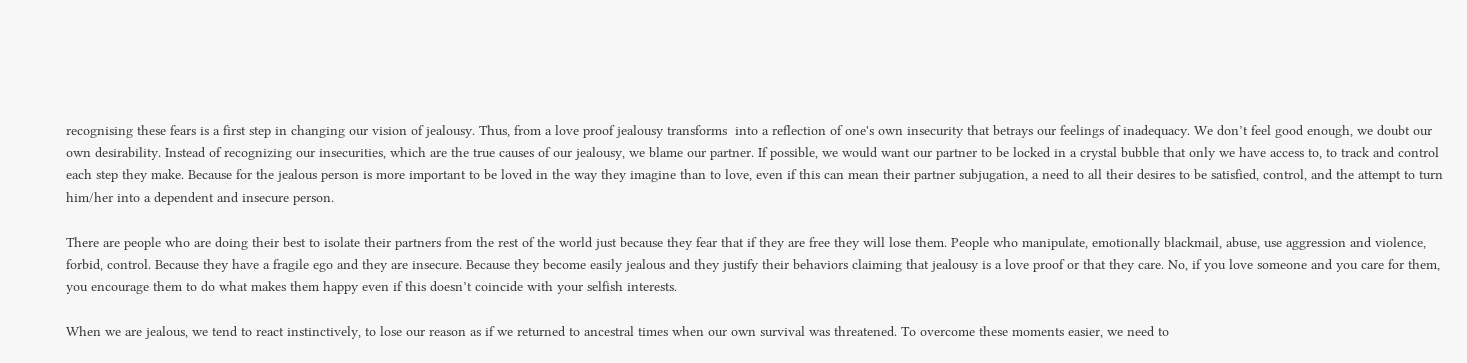recognising these fears is a first step in changing our vision of jealousy. Thus, from a love proof jealousy transforms  into a reflection of one's own insecurity that betrays our feelings of inadequacy. We don’t feel good enough, we doubt our own desirability. Instead of recognizing our insecurities, which are the true causes of our jealousy, we blame our partner. If possible, we would want our partner to be locked in a crystal bubble that only we have access to, to track and control each step they make. Because for the jealous person is more important to be loved in the way they imagine than to love, even if this can mean their partner subjugation, a need to all their desires to be satisfied, control, and the attempt to turn him/her into a dependent and insecure person.

There are people who are doing their best to isolate their partners from the rest of the world just because they fear that if they are free they will lose them. People who manipulate, emotionally blackmail, abuse, use aggression and violence, forbid, control. Because they have a fragile ego and they are insecure. Because they become easily jealous and they justify their behaviors claiming that jealousy is a love proof or that they care. No, if you love someone and you care for them, you encourage them to do what makes them happy even if this doesn’t coincide with your selfish interests.

When we are jealous, we tend to react instinctively, to lose our reason as if we returned to ancestral times when our own survival was threatened. To overcome these moments easier, we need to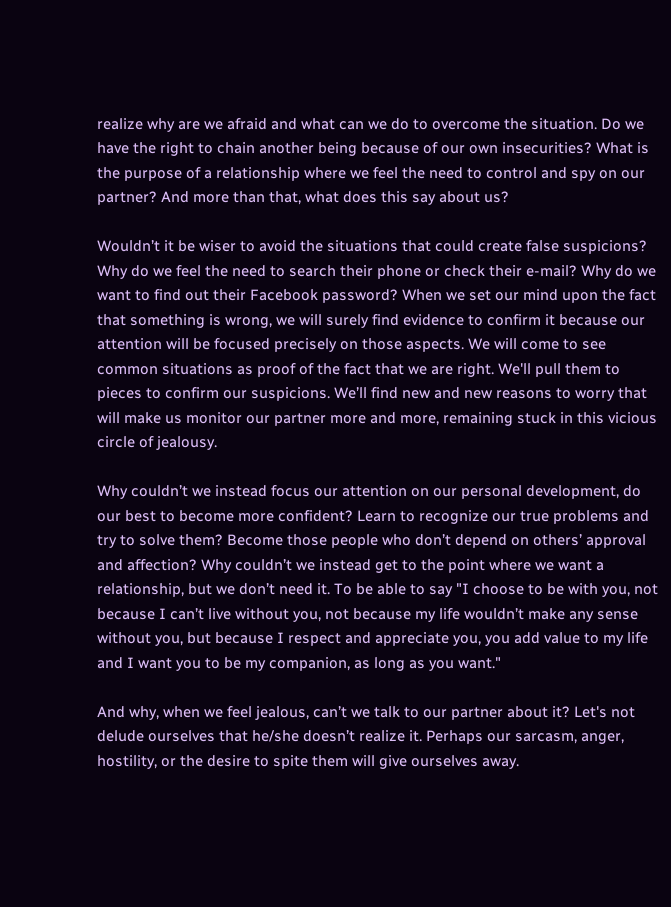realize why are we afraid and what can we do to overcome the situation. Do we have the right to chain another being because of our own insecurities? What is the purpose of a relationship where we feel the need to control and spy on our partner? And more than that, what does this say about us?

Wouldn’t it be wiser to avoid the situations that could create false suspicions? Why do we feel the need to search their phone or check their e-mail? Why do we want to find out their Facebook password? When we set our mind upon the fact that something is wrong, we will surely find evidence to confirm it because our attention will be focused precisely on those aspects. We will come to see common situations as proof of the fact that we are right. We'll pull them to pieces to confirm our suspicions. We’ll find new and new reasons to worry that will make us monitor our partner more and more, remaining stuck in this vicious circle of jealousy.

Why couldn’t we instead focus our attention on our personal development, do our best to become more confident? Learn to recognize our true problems and try to solve them? Become those people who don’t depend on others’ approval and affection? Why couldn’t we instead get to the point where we want a relationship, but we don’t need it. To be able to say "I choose to be with you, not because I can’t live without you, not because my life wouldn’t make any sense without you, but because I respect and appreciate you, you add value to my life and I want you to be my companion, as long as you want."

And why, when we feel jealous, can’t we talk to our partner about it? Let's not delude ourselves that he/she doesn’t realize it. Perhaps our sarcasm, anger, hostility, or the desire to spite them will give ourselves away.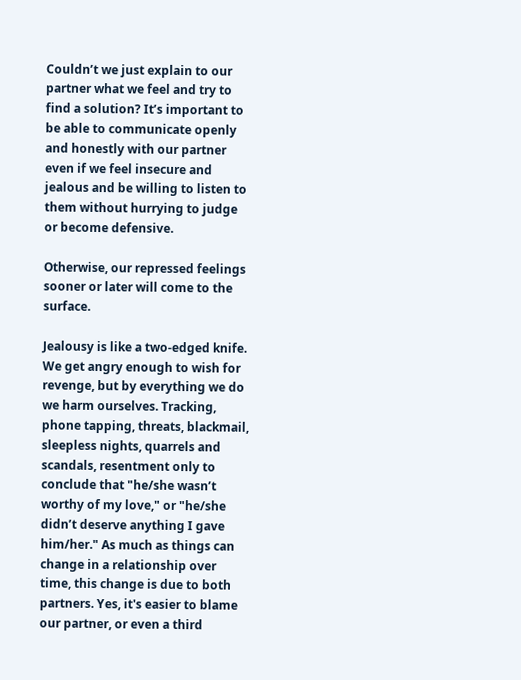Couldn’t we just explain to our partner what we feel and try to find a solution? It’s important to be able to communicate openly and honestly with our partner even if we feel insecure and jealous and be willing to listen to them without hurrying to judge or become defensive.

Otherwise, our repressed feelings sooner or later will come to the surface.

Jealousy is like a two-edged knife. We get angry enough to wish for revenge, but by everything we do we harm ourselves. Tracking, phone tapping, threats, blackmail, sleepless nights, quarrels and scandals, resentment only to conclude that "he/she wasn’t worthy of my love," or "he/she didn’t deserve anything I gave him/her." As much as things can change in a relationship over time, this change is due to both partners. Yes, it's easier to blame our partner, or even a third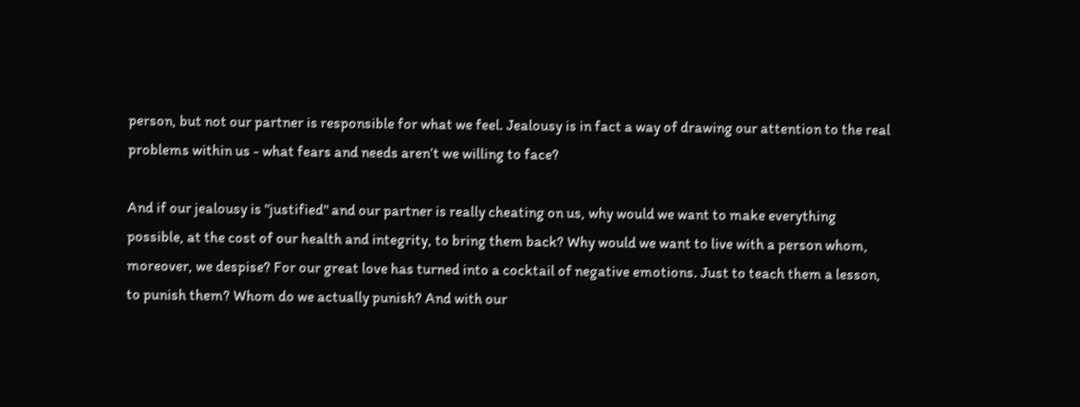person, but not our partner is responsible for what we feel. Jealousy is in fact a way of drawing our attention to the real problems within us - what fears and needs aren’t we willing to face?

And if our jealousy is "justified" and our partner is really cheating on us, why would we want to make everything possible, at the cost of our health and integrity, to bring them back? Why would we want to live with a person whom, moreover, we despise? For our great love has turned into a cocktail of negative emotions. Just to teach them a lesson, to punish them? Whom do we actually punish? And with our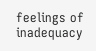feelings of inadequacy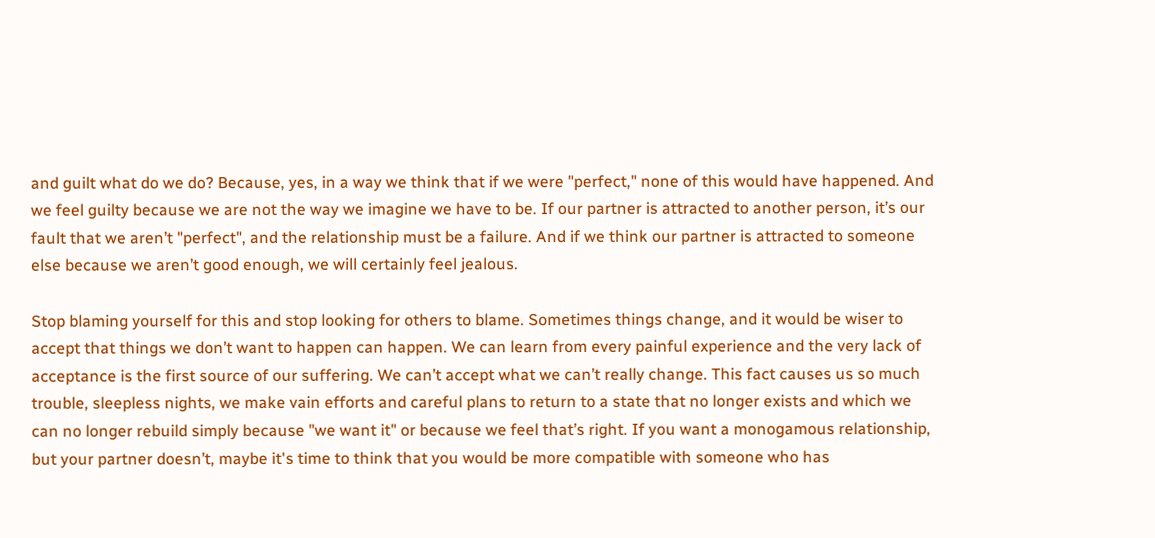and guilt what do we do? Because, yes, in a way we think that if we were "perfect," none of this would have happened. And we feel guilty because we are not the way we imagine we have to be. If our partner is attracted to another person, it’s our fault that we aren’t "perfect", and the relationship must be a failure. And if we think our partner is attracted to someone else because we aren’t good enough, we will certainly feel jealous.

Stop blaming yourself for this and stop looking for others to blame. Sometimes things change, and it would be wiser to accept that things we don’t want to happen can happen. We can learn from every painful experience and the very lack of acceptance is the first source of our suffering. We can’t accept what we can’t really change. This fact causes us so much trouble, sleepless nights, we make vain efforts and careful plans to return to a state that no longer exists and which we can no longer rebuild simply because "we want it" or because we feel that’s right. If you want a monogamous relationship, but your partner doesn’t, maybe it's time to think that you would be more compatible with someone who has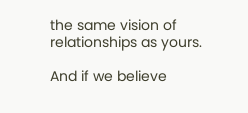the same vision of relationships as yours.

And if we believe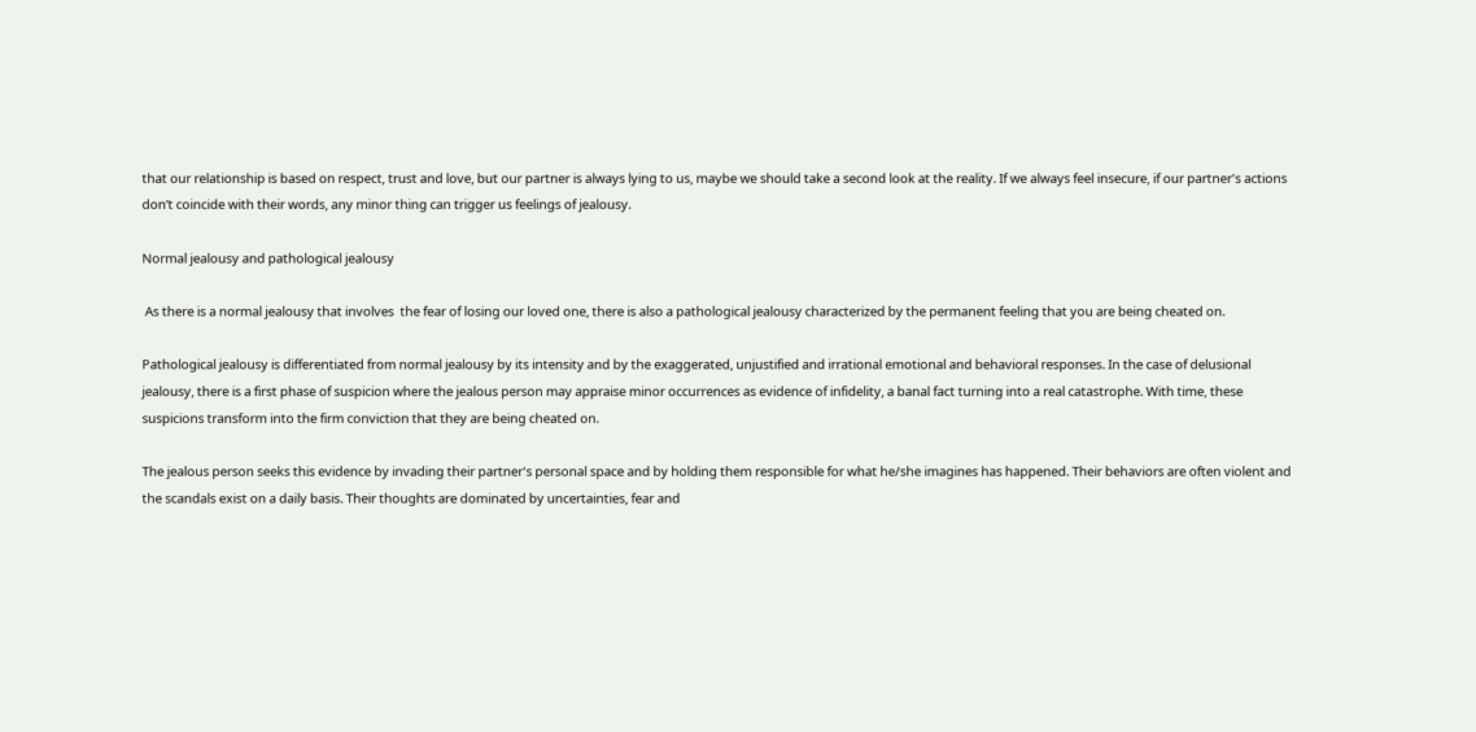that our relationship is based on respect, trust and love, but our partner is always lying to us, maybe we should take a second look at the reality. If we always feel insecure, if our partner's actions don’t coincide with their words, any minor thing can trigger us feelings of jealousy.

Normal jealousy and pathological jealousy

 As there is a normal jealousy that involves  the fear of losing our loved one, there is also a pathological jealousy characterized by the permanent feeling that you are being cheated on.

Pathological jealousy is differentiated from normal jealousy by its intensity and by the exaggerated, unjustified and irrational emotional and behavioral responses. In the case of delusional jealousy, there is a first phase of suspicion where the jealous person may appraise minor occurrences as evidence of infidelity, a banal fact turning into a real catastrophe. With time, these suspicions transform into the firm conviction that they are being cheated on.

The jealous person seeks this evidence by invading their partner's personal space and by holding them responsible for what he/she imagines has happened. Their behaviors are often violent and the scandals exist on a daily basis. Their thoughts are dominated by uncertainties, fear and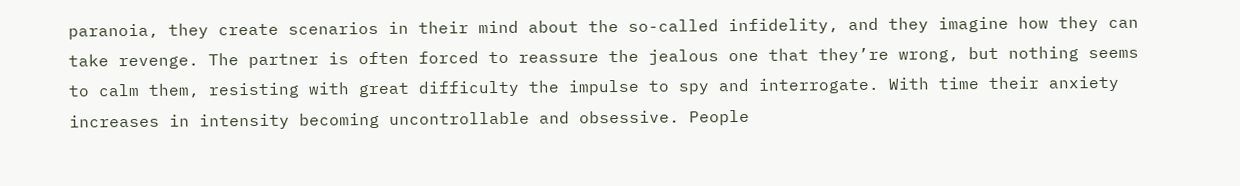paranoia, they create scenarios in their mind about the so-called infidelity, and they imagine how they can take revenge. The partner is often forced to reassure the jealous one that they’re wrong, but nothing seems to calm them, resisting with great difficulty the impulse to spy and interrogate. With time their anxiety increases in intensity becoming uncontrollable and obsessive. People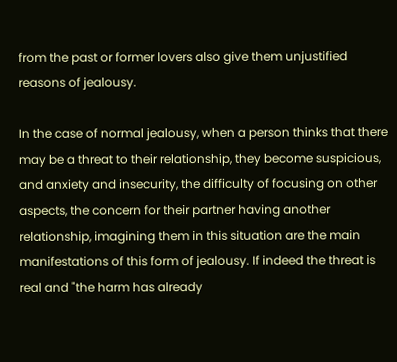from the past or former lovers also give them unjustified reasons of jealousy.

In the case of normal jealousy, when a person thinks that there may be a threat to their relationship, they become suspicious, and anxiety and insecurity, the difficulty of focusing on other aspects, the concern for their partner having another relationship, imagining them in this situation are the main manifestations of this form of jealousy. If indeed the threat is real and "the harm has already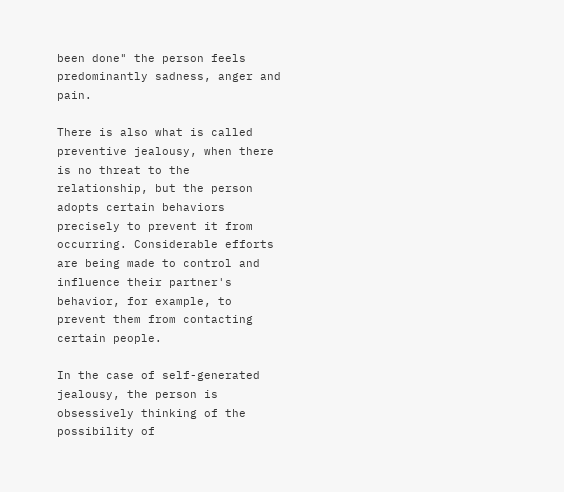been done" the person feels predominantly sadness, anger and pain.

There is also what is called preventive jealousy, when there is no threat to the relationship, but the person adopts certain behaviors precisely to prevent it from occurring. Considerable efforts are being made to control and influence their partner's behavior, for example, to prevent them from contacting certain people.

In the case of self-generated jealousy, the person is obsessively thinking of the possibility of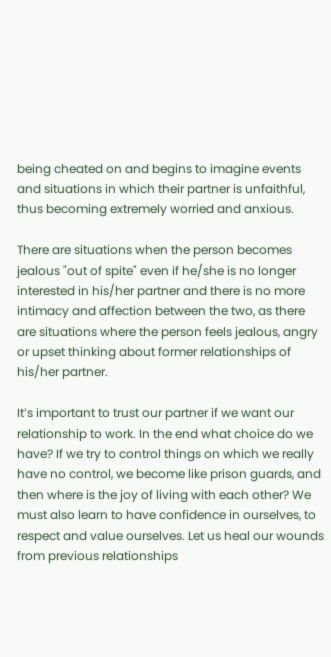being cheated on and begins to imagine events and situations in which their partner is unfaithful, thus becoming extremely worried and anxious.

There are situations when the person becomes jealous "out of spite" even if he/she is no longer interested in his/her partner and there is no more intimacy and affection between the two, as there are situations where the person feels jealous, angry or upset thinking about former relationships of his/her partner.

It’s important to trust our partner if we want our relationship to work. In the end what choice do we have? If we try to control things on which we really have no control, we become like prison guards, and then where is the joy of living with each other? We must also learn to have confidence in ourselves, to respect and value ourselves. Let us heal our wounds from previous relationships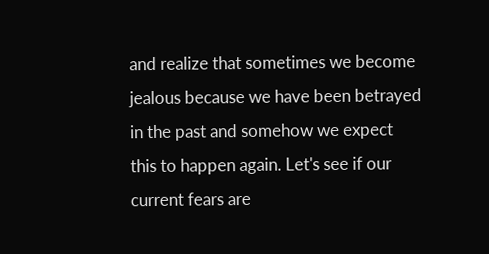and realize that sometimes we become jealous because we have been betrayed in the past and somehow we expect this to happen again. Let's see if our current fears are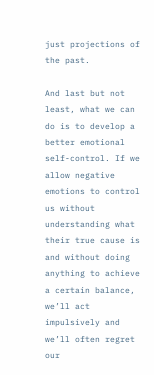just projections of the past.

And last but not least, what we can do is to develop a better emotional self-control. If we allow negative emotions to control us without understanding what their true cause is and without doing anything to achieve a certain balance, we’ll act impulsively and we’ll often regret our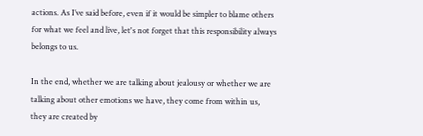actions. As I’ve said before, even if it would be simpler to blame others for what we feel and live, let's not forget that this responsibility always belongs to us.

In the end, whether we are talking about jealousy or whether we are talking about other emotions we have, they come from within us, they are created by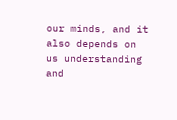our minds, and it also depends on us understanding and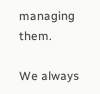managing them.

We always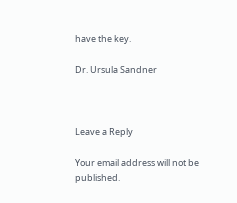have the key.

Dr. Ursula Sandner



Leave a Reply

Your email address will not be published.